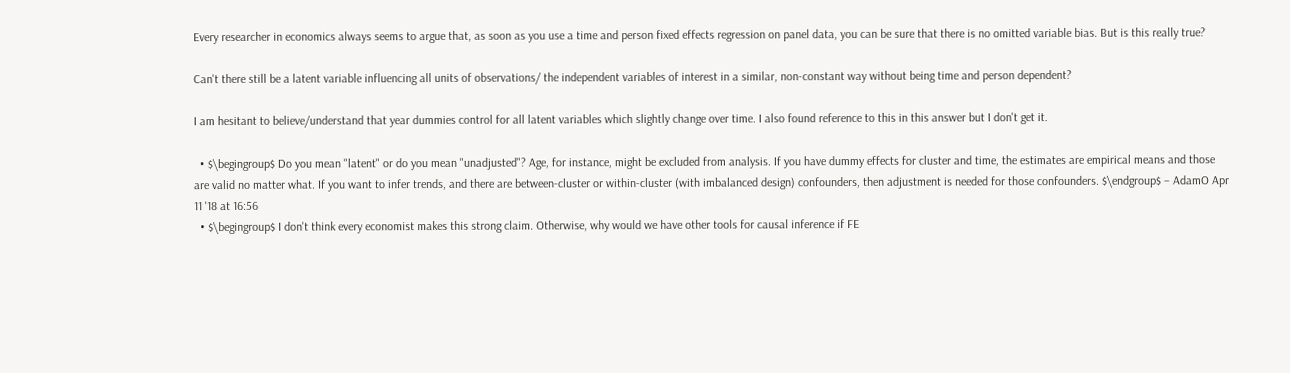Every researcher in economics always seems to argue that, as soon as you use a time and person fixed effects regression on panel data, you can be sure that there is no omitted variable bias. But is this really true?

Can't there still be a latent variable influencing all units of observations/ the independent variables of interest in a similar, non-constant way without being time and person dependent?

I am hesitant to believe/understand that year dummies control for all latent variables which slightly change over time. I also found reference to this in this answer but I don't get it.

  • $\begingroup$ Do you mean "latent" or do you mean "unadjusted"? Age, for instance, might be excluded from analysis. If you have dummy effects for cluster and time, the estimates are empirical means and those are valid no matter what. If you want to infer trends, and there are between-cluster or within-cluster (with imbalanced design) confounders, then adjustment is needed for those confounders. $\endgroup$ – AdamO Apr 11 '18 at 16:56
  • $\begingroup$ I don't think every economist makes this strong claim. Otherwise, why would we have other tools for causal inference if FE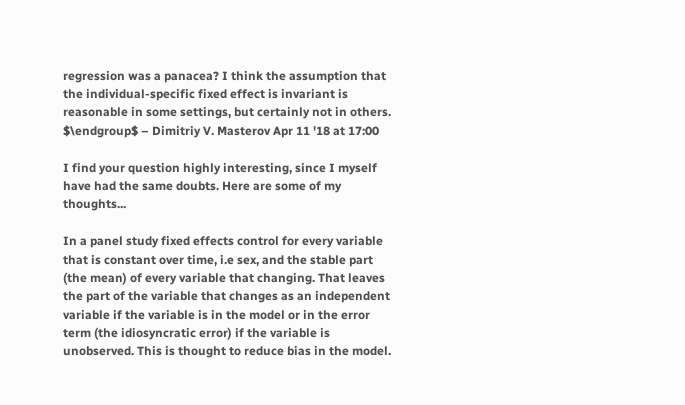regression was a panacea? I think the assumption that the individual-specific fixed effect is invariant is reasonable in some settings, but certainly not in others. $\endgroup$ – Dimitriy V. Masterov Apr 11 '18 at 17:00

I find your question highly interesting, since I myself have had the same doubts. Here are some of my thoughts...

In a panel study fixed effects control for every variable that is constant over time, i.e sex, and the stable part (the mean) of every variable that changing. That leaves the part of the variable that changes as an independent variable if the variable is in the model or in the error term (the idiosyncratic error) if the variable is unobserved. This is thought to reduce bias in the model.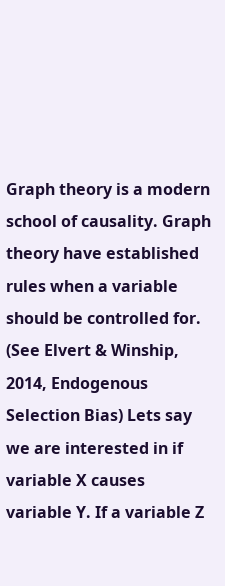Graph theory is a modern school of causality. Graph theory have established rules when a variable should be controlled for. (See Elvert & Winship, 2014, Endogenous Selection Bias) Lets say we are interested in if variable X causes variable Y. If a variable Z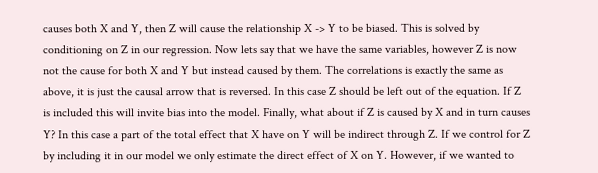causes both X and Y, then Z will cause the relationship X -> Y to be biased. This is solved by conditioning on Z in our regression. Now lets say that we have the same variables, however Z is now not the cause for both X and Y but instead caused by them. The correlations is exactly the same as above, it is just the causal arrow that is reversed. In this case Z should be left out of the equation. If Z is included this will invite bias into the model. Finally, what about if Z is caused by X and in turn causes Y? In this case a part of the total effect that X have on Y will be indirect through Z. If we control for Z by including it in our model we only estimate the direct effect of X on Y. However, if we wanted to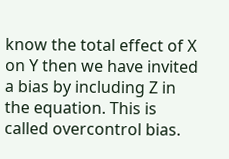know the total effect of X on Y then we have invited a bias by including Z in the equation. This is called overcontrol bias.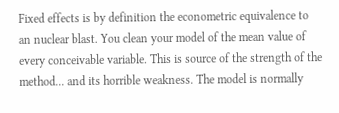Fixed effects is by definition the econometric equivalence to an nuclear blast. You clean your model of the mean value of every conceivable variable. This is source of the strength of the method... and its horrible weakness. The model is normally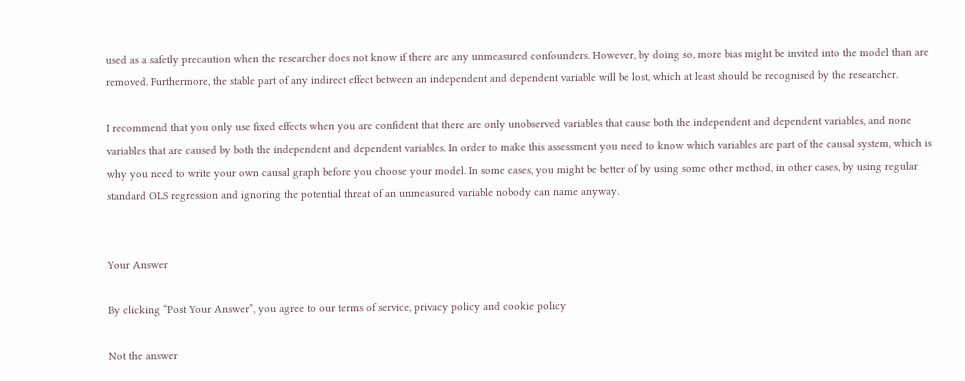used as a safetly precaution when the researcher does not know if there are any unmeasured confounders. However, by doing so, more bias might be invited into the model than are removed. Furthermore, the stable part of any indirect effect between an independent and dependent variable will be lost, which at least should be recognised by the researcher.

I recommend that you only use fixed effects when you are confident that there are only unobserved variables that cause both the independent and dependent variables, and none variables that are caused by both the independent and dependent variables. In order to make this assessment you need to know which variables are part of the causal system, which is why you need to write your own causal graph before you choose your model. In some cases, you might be better of by using some other method, in other cases, by using regular standard OLS regression and ignoring the potential threat of an unmeasured variable nobody can name anyway.


Your Answer

By clicking “Post Your Answer”, you agree to our terms of service, privacy policy and cookie policy

Not the answer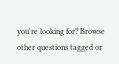you're looking for? Browse other questions tagged or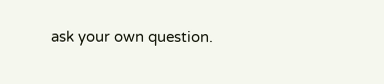ask your own question.